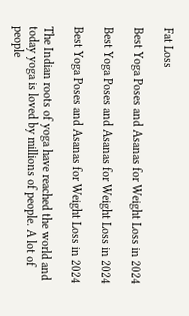Fat Loss

Best Yoga Poses and Asanas for Weight Loss in 2024

Best Yoga Poses and Asanas for Weight Loss in 2024

Best Yoga Poses and Asanas for Weight Loss in 2024

The Indian roots of yoga have reached the world and today yoga is loved by millions of people. A lot of people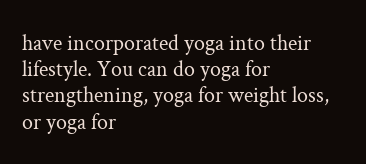have incorporated yoga into their lifestyle. You can do yoga for strengthening, yoga for weight loss, or yoga for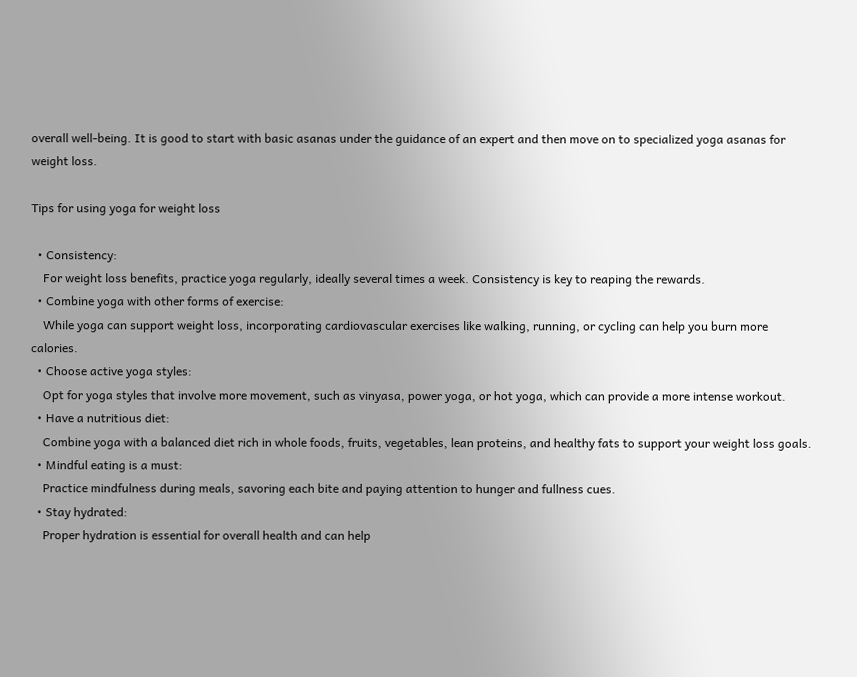overall well-being. It is good to start with basic asanas under the guidance of an expert and then move on to specialized yoga asanas for weight loss.

Tips for using yoga for weight loss

  • Consistency:
    For weight loss benefits, practice yoga regularly, ideally several times a week. Consistency is key to reaping the rewards.
  • Combine yoga with other forms of exercise:
    While yoga can support weight loss, incorporating cardiovascular exercises like walking, running, or cycling can help you burn more calories.
  • Choose active yoga styles:
    Opt for yoga styles that involve more movement, such as vinyasa, power yoga, or hot yoga, which can provide a more intense workout.
  • Have a nutritious diet:
    Combine yoga with a balanced diet rich in whole foods, fruits, vegetables, lean proteins, and healthy fats to support your weight loss goals.
  • Mindful eating is a must:
    Practice mindfulness during meals, savoring each bite and paying attention to hunger and fullness cues.
  • Stay hydrated:
    Proper hydration is essential for overall health and can help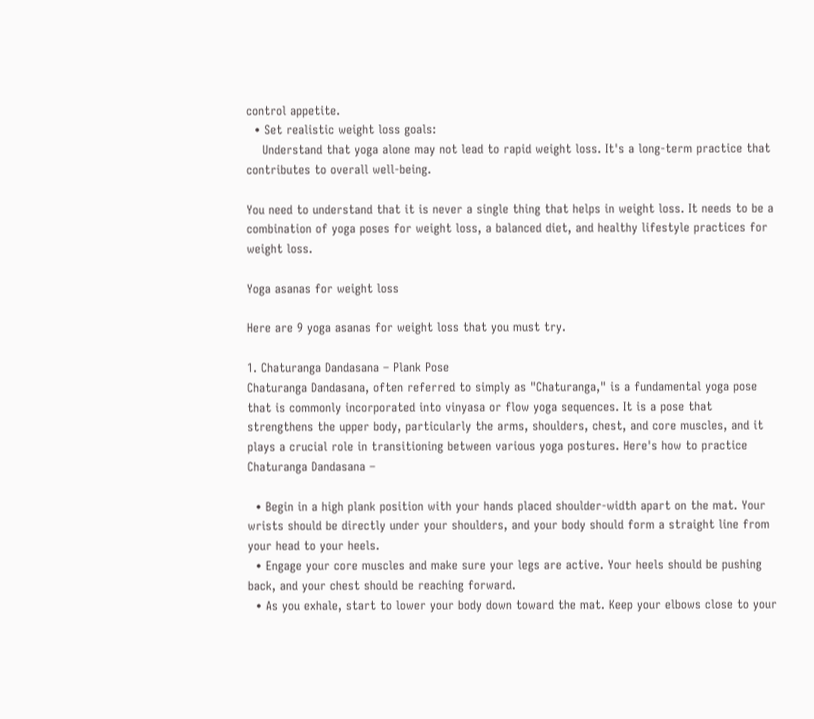control appetite.
  • Set realistic weight loss goals:
    Understand that yoga alone may not lead to rapid weight loss. It's a long-term practice that contributes to overall well-being.

You need to understand that it is never a single thing that helps in weight loss. It needs to be a combination of yoga poses for weight loss, a balanced diet, and healthy lifestyle practices for weight loss.

Yoga asanas for weight loss

Here are 9 yoga asanas for weight loss that you must try.

1. Chaturanga Dandasana – Plank Pose
Chaturanga Dandasana, often referred to simply as "Chaturanga," is a fundamental yoga pose that is commonly incorporated into vinyasa or flow yoga sequences. It is a pose that strengthens the upper body, particularly the arms, shoulders, chest, and core muscles, and it plays a crucial role in transitioning between various yoga postures. Here's how to practice Chaturanga Dandasana –

  • Begin in a high plank position with your hands placed shoulder-width apart on the mat. Your wrists should be directly under your shoulders, and your body should form a straight line from your head to your heels.
  • Engage your core muscles and make sure your legs are active. Your heels should be pushing back, and your chest should be reaching forward.
  • As you exhale, start to lower your body down toward the mat. Keep your elbows close to your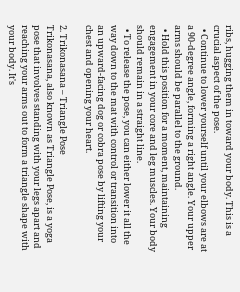ribs, hugging them in toward your body. This is a crucial aspect of the pose.
  • Continue to lower yourself until your elbows are at a 90-degree angle, forming a right angle. Your upper arms should be parallel to the ground.
  • Hold this position for a moment, maintaining engagement in your core and leg muscles. Your body should remain in a straight line.
  • To release the pose, you can either lower it all the way down to the mat with control or transition into an upward-facing dog or cobra pose by lifting your chest and opening your heart.

2. Trikonasana – Triangle Pose
Trikonasana, also known as Triangle Pose, is a yoga pose that involves standing with your legs apart and reaching your arms out to form a triangle shape with your body. It's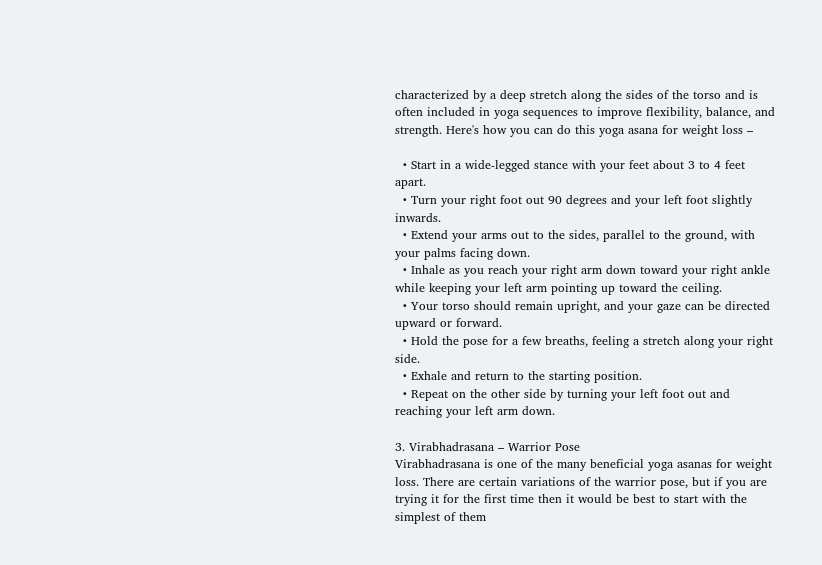characterized by a deep stretch along the sides of the torso and is often included in yoga sequences to improve flexibility, balance, and strength. Here's how you can do this yoga asana for weight loss –

  • Start in a wide-legged stance with your feet about 3 to 4 feet apart.
  • Turn your right foot out 90 degrees and your left foot slightly inwards.
  • Extend your arms out to the sides, parallel to the ground, with your palms facing down.
  • Inhale as you reach your right arm down toward your right ankle while keeping your left arm pointing up toward the ceiling.
  • Your torso should remain upright, and your gaze can be directed upward or forward.
  • Hold the pose for a few breaths, feeling a stretch along your right side.
  • Exhale and return to the starting position.
  • Repeat on the other side by turning your left foot out and reaching your left arm down.

3. Virabhadrasana – Warrior Pose
Virabhadrasana is one of the many beneficial yoga asanas for weight loss. There are certain variations of the warrior pose, but if you are trying it for the first time then it would be best to start with the simplest of them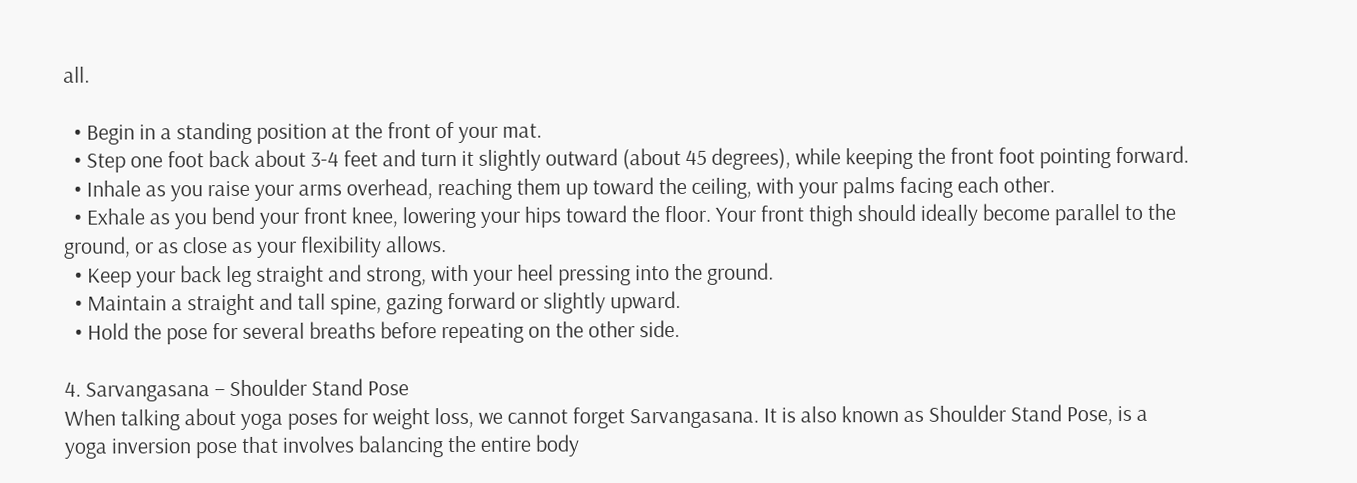all.

  • Begin in a standing position at the front of your mat.
  • Step one foot back about 3-4 feet and turn it slightly outward (about 45 degrees), while keeping the front foot pointing forward.
  • Inhale as you raise your arms overhead, reaching them up toward the ceiling, with your palms facing each other.
  • Exhale as you bend your front knee, lowering your hips toward the floor. Your front thigh should ideally become parallel to the ground, or as close as your flexibility allows.
  • Keep your back leg straight and strong, with your heel pressing into the ground.
  • Maintain a straight and tall spine, gazing forward or slightly upward.
  • Hold the pose for several breaths before repeating on the other side.

4. Sarvangasana – Shoulder Stand Pose
When talking about yoga poses for weight loss, we cannot forget Sarvangasana. It is also known as Shoulder Stand Pose, is a yoga inversion pose that involves balancing the entire body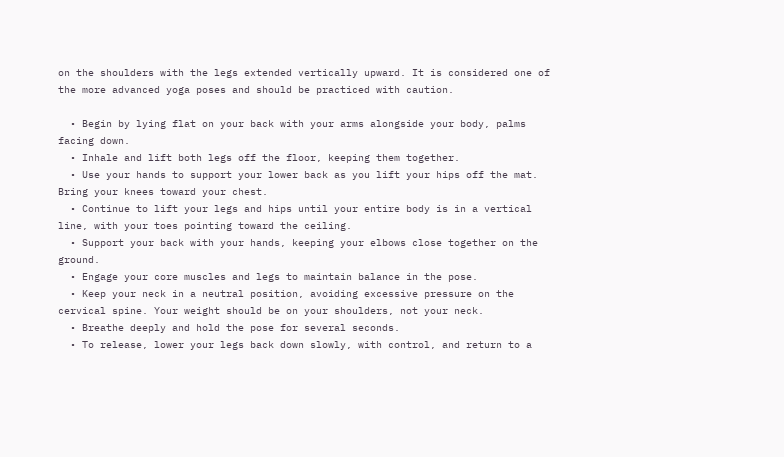on the shoulders with the legs extended vertically upward. It is considered one of the more advanced yoga poses and should be practiced with caution.

  • Begin by lying flat on your back with your arms alongside your body, palms facing down.
  • Inhale and lift both legs off the floor, keeping them together.
  • Use your hands to support your lower back as you lift your hips off the mat. Bring your knees toward your chest.
  • Continue to lift your legs and hips until your entire body is in a vertical line, with your toes pointing toward the ceiling.
  • Support your back with your hands, keeping your elbows close together on the ground.
  • Engage your core muscles and legs to maintain balance in the pose.
  • Keep your neck in a neutral position, avoiding excessive pressure on the cervical spine. Your weight should be on your shoulders, not your neck.
  • Breathe deeply and hold the pose for several seconds.
  • To release, lower your legs back down slowly, with control, and return to a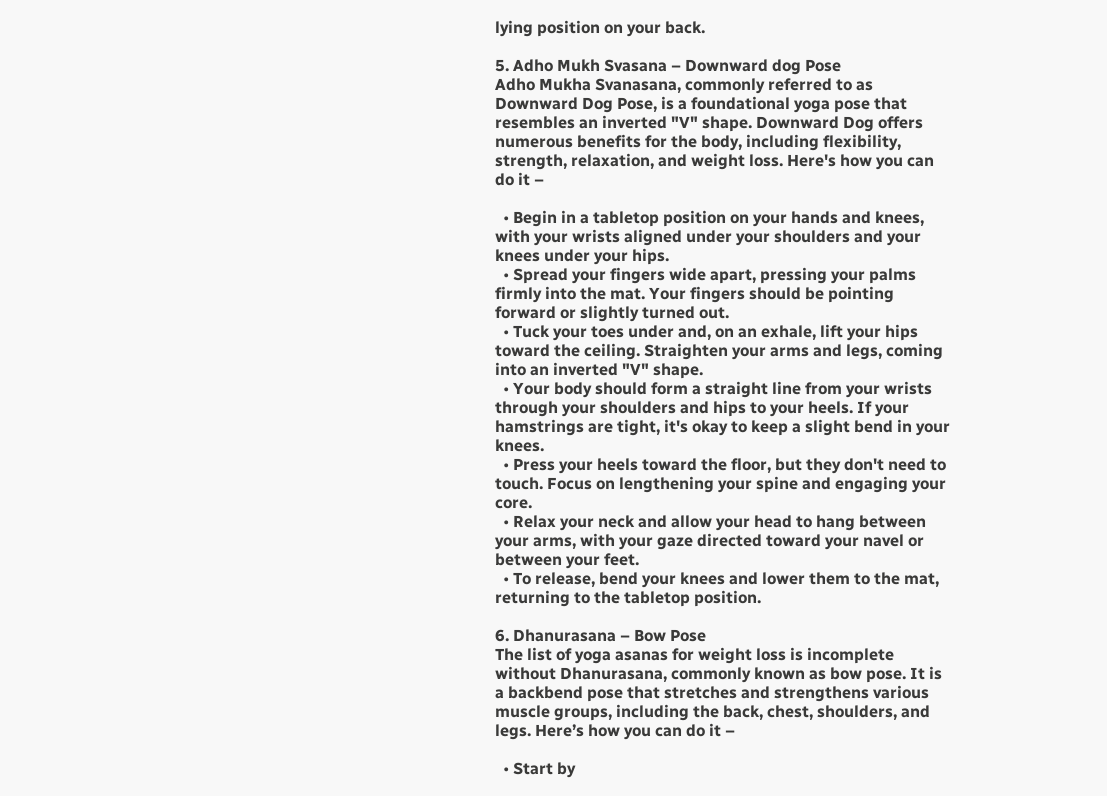lying position on your back.

5. Adho Mukh Svasana – Downward dog Pose
Adho Mukha Svanasana, commonly referred to as Downward Dog Pose, is a foundational yoga pose that resembles an inverted "V" shape. Downward Dog offers numerous benefits for the body, including flexibility, strength, relaxation, and weight loss. Here's how you can do it –

  • Begin in a tabletop position on your hands and knees, with your wrists aligned under your shoulders and your knees under your hips.
  • Spread your fingers wide apart, pressing your palms firmly into the mat. Your fingers should be pointing forward or slightly turned out.
  • Tuck your toes under and, on an exhale, lift your hips toward the ceiling. Straighten your arms and legs, coming into an inverted "V" shape.
  • Your body should form a straight line from your wrists through your shoulders and hips to your heels. If your hamstrings are tight, it's okay to keep a slight bend in your knees.
  • Press your heels toward the floor, but they don't need to touch. Focus on lengthening your spine and engaging your core.
  • Relax your neck and allow your head to hang between your arms, with your gaze directed toward your navel or between your feet.
  • To release, bend your knees and lower them to the mat, returning to the tabletop position.

6. Dhanurasana – Bow Pose
The list of yoga asanas for weight loss is incomplete without Dhanurasana, commonly known as bow pose. It is a backbend pose that stretches and strengthens various muscle groups, including the back, chest, shoulders, and legs. Here’s how you can do it –

  • Start by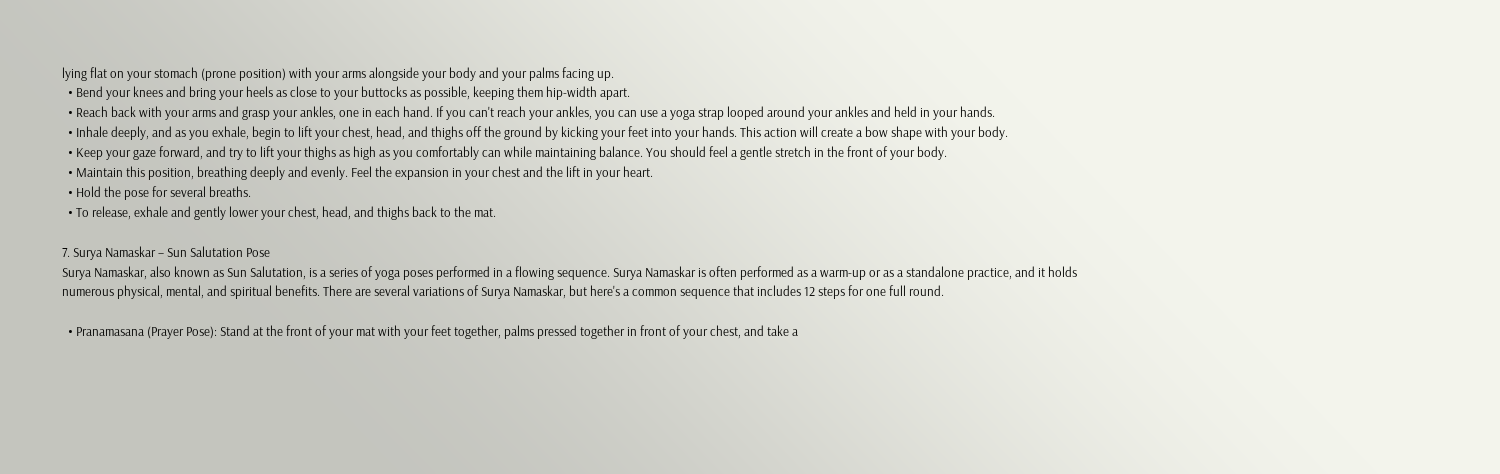lying flat on your stomach (prone position) with your arms alongside your body and your palms facing up.
  • Bend your knees and bring your heels as close to your buttocks as possible, keeping them hip-width apart.
  • Reach back with your arms and grasp your ankles, one in each hand. If you can't reach your ankles, you can use a yoga strap looped around your ankles and held in your hands.
  • Inhale deeply, and as you exhale, begin to lift your chest, head, and thighs off the ground by kicking your feet into your hands. This action will create a bow shape with your body.
  • Keep your gaze forward, and try to lift your thighs as high as you comfortably can while maintaining balance. You should feel a gentle stretch in the front of your body.
  • Maintain this position, breathing deeply and evenly. Feel the expansion in your chest and the lift in your heart.
  • Hold the pose for several breaths.
  • To release, exhale and gently lower your chest, head, and thighs back to the mat.

7. Surya Namaskar – Sun Salutation Pose
Surya Namaskar, also known as Sun Salutation, is a series of yoga poses performed in a flowing sequence. Surya Namaskar is often performed as a warm-up or as a standalone practice, and it holds numerous physical, mental, and spiritual benefits. There are several variations of Surya Namaskar, but here's a common sequence that includes 12 steps for one full round.

  • Pranamasana (Prayer Pose): Stand at the front of your mat with your feet together, palms pressed together in front of your chest, and take a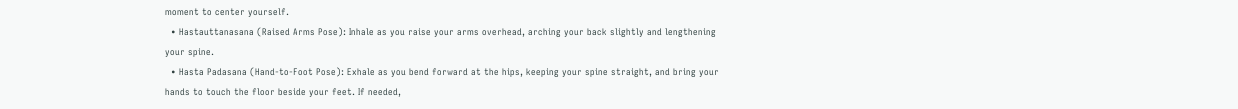moment to center yourself.
  • Hastauttanasana (Raised Arms Pose): Inhale as you raise your arms overhead, arching your back slightly and lengthening your spine.
  • Hasta Padasana (Hand-to-Foot Pose): Exhale as you bend forward at the hips, keeping your spine straight, and bring your hands to touch the floor beside your feet. If needed,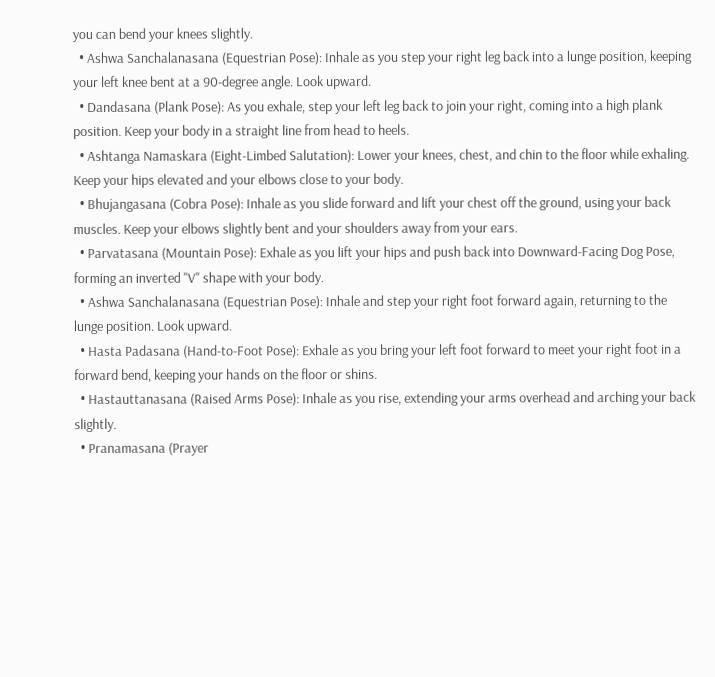you can bend your knees slightly.
  • Ashwa Sanchalanasana (Equestrian Pose): Inhale as you step your right leg back into a lunge position, keeping your left knee bent at a 90-degree angle. Look upward.
  • Dandasana (Plank Pose): As you exhale, step your left leg back to join your right, coming into a high plank position. Keep your body in a straight line from head to heels.
  • Ashtanga Namaskara (Eight-Limbed Salutation): Lower your knees, chest, and chin to the floor while exhaling. Keep your hips elevated and your elbows close to your body.
  • Bhujangasana (Cobra Pose): Inhale as you slide forward and lift your chest off the ground, using your back muscles. Keep your elbows slightly bent and your shoulders away from your ears.
  • Parvatasana (Mountain Pose): Exhale as you lift your hips and push back into Downward-Facing Dog Pose, forming an inverted "V" shape with your body.
  • Ashwa Sanchalanasana (Equestrian Pose): Inhale and step your right foot forward again, returning to the lunge position. Look upward.
  • Hasta Padasana (Hand-to-Foot Pose): Exhale as you bring your left foot forward to meet your right foot in a forward bend, keeping your hands on the floor or shins.
  • Hastauttanasana (Raised Arms Pose): Inhale as you rise, extending your arms overhead and arching your back slightly.
  • Pranamasana (Prayer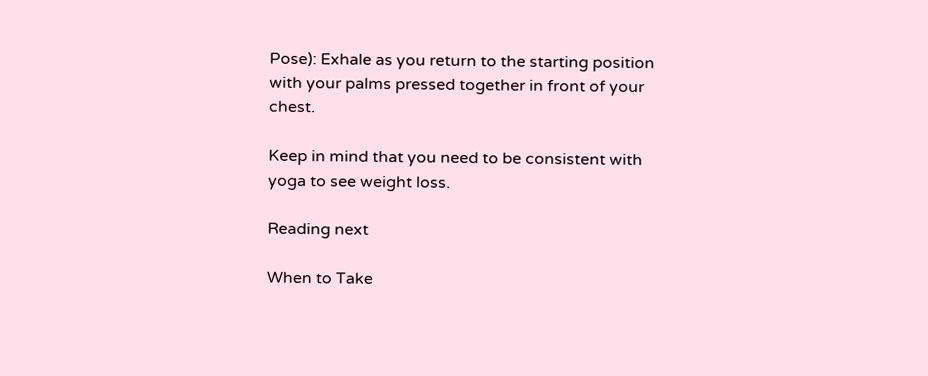Pose): Exhale as you return to the starting position with your palms pressed together in front of your chest.

Keep in mind that you need to be consistent with yoga to see weight loss.

Reading next

When to Take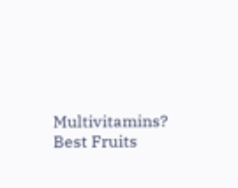Multivitamins?
Best Fruits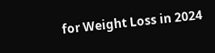for Weight Loss in 2024